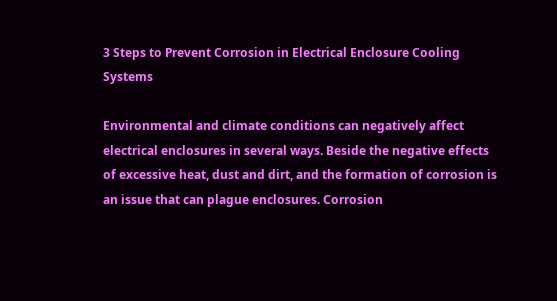3 Steps to Prevent Corrosion in Electrical Enclosure Cooling Systems

Environmental and climate conditions can negatively affect electrical enclosures in several ways. Beside the negative effects of excessive heat, dust and dirt, and the formation of corrosion is an issue that can plague enclosures. Corrosion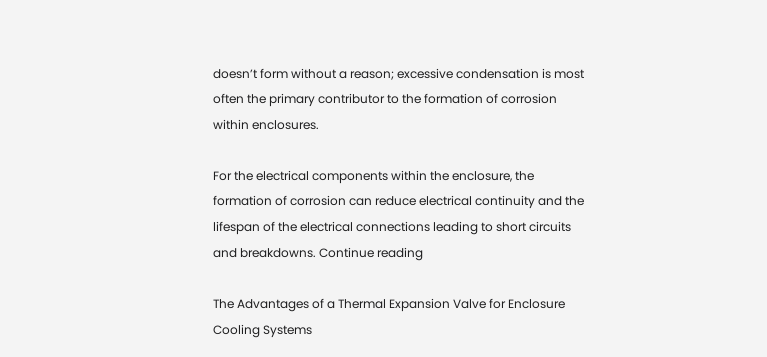doesn’t form without a reason; excessive condensation is most often the primary contributor to the formation of corrosion within enclosures.

For the electrical components within the enclosure, the formation of corrosion can reduce electrical continuity and the lifespan of the electrical connections leading to short circuits and breakdowns. Continue reading

The Advantages of a Thermal Expansion Valve for Enclosure Cooling Systems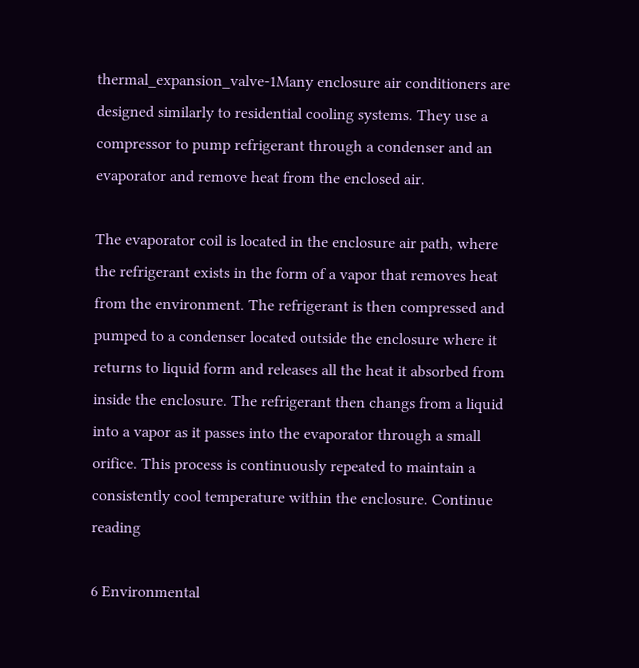thermal_expansion_valve-1Many enclosure air conditioners are designed similarly to residential cooling systems. They use a compressor to pump refrigerant through a condenser and an evaporator and remove heat from the enclosed air.

The evaporator coil is located in the enclosure air path, where the refrigerant exists in the form of a vapor that removes heat from the environment. The refrigerant is then compressed and pumped to a condenser located outside the enclosure where it returns to liquid form and releases all the heat it absorbed from inside the enclosure. The refrigerant then changs from a liquid into a vapor as it passes into the evaporator through a small orifice. This process is continuously repeated to maintain a consistently cool temperature within the enclosure. Continue reading

6 Environmental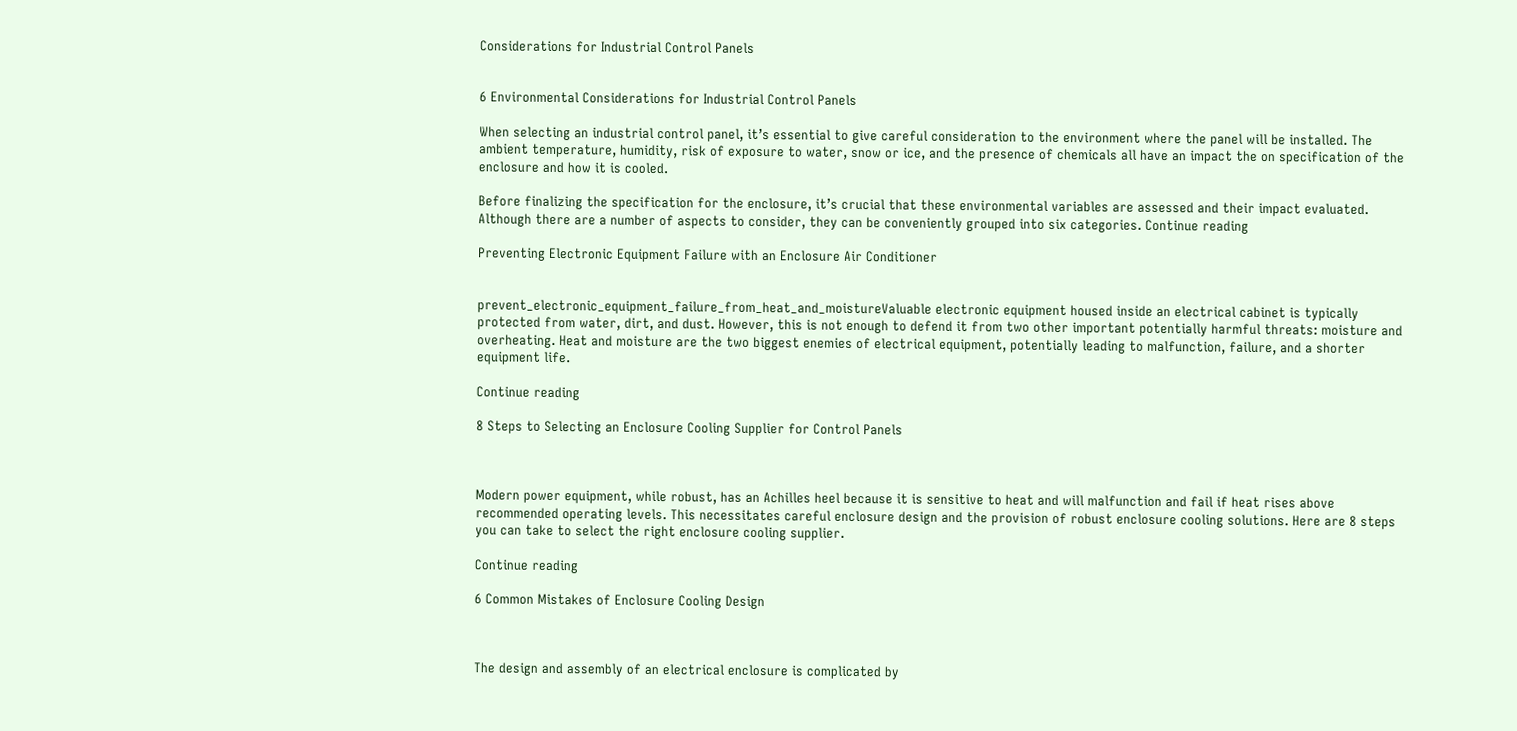Considerations for Industrial Control Panels


6 Environmental Considerations for Industrial Control Panels

When selecting an industrial control panel, it’s essential to give careful consideration to the environment where the panel will be installed. The ambient temperature, humidity, risk of exposure to water, snow or ice, and the presence of chemicals all have an impact the on specification of the enclosure and how it is cooled.

Before finalizing the specification for the enclosure, it’s crucial that these environmental variables are assessed and their impact evaluated. Although there are a number of aspects to consider, they can be conveniently grouped into six categories. Continue reading

Preventing Electronic Equipment Failure with an Enclosure Air Conditioner


prevent_electronic_equipment_failure_from_heat_and_moistureValuable electronic equipment housed inside an electrical cabinet is typically protected from water, dirt, and dust. However, this is not enough to defend it from two other important potentially harmful threats: moisture and overheating. Heat and moisture are the two biggest enemies of electrical equipment, potentially leading to malfunction, failure, and a shorter equipment life.

Continue reading

8 Steps to Selecting an Enclosure Cooling Supplier for Control Panels



Modern power equipment, while robust, has an Achilles heel because it is sensitive to heat and will malfunction and fail if heat rises above recommended operating levels. This necessitates careful enclosure design and the provision of robust enclosure cooling solutions. Here are 8 steps you can take to select the right enclosure cooling supplier.

Continue reading

6 Common Mistakes of Enclosure Cooling Design



The design and assembly of an electrical enclosure is complicated by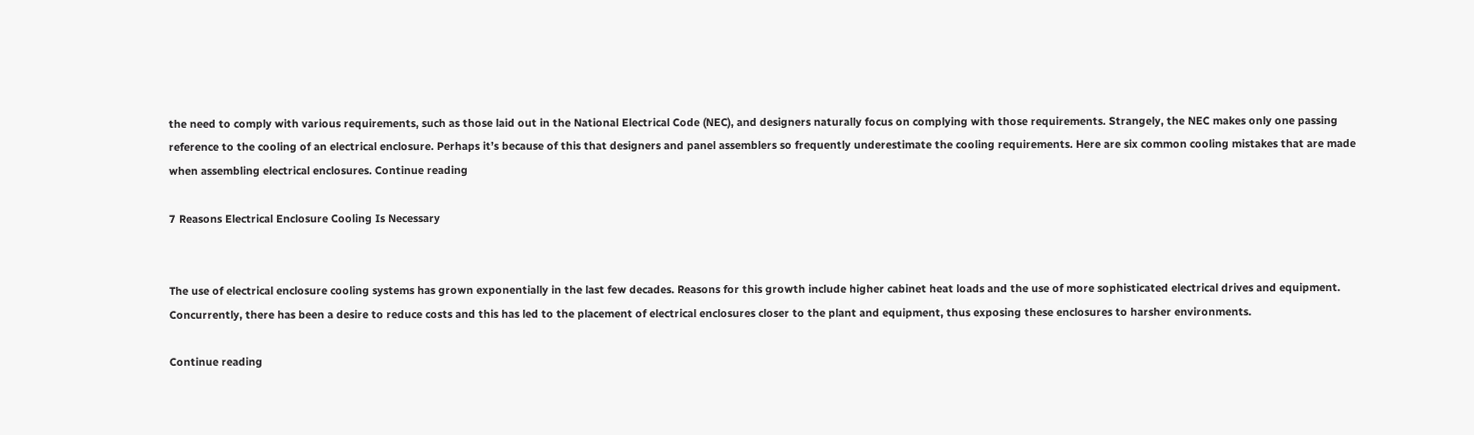the need to comply with various requirements, such as those laid out in the National Electrical Code (NEC), and designers naturally focus on complying with those requirements. Strangely, the NEC makes only one passing reference to the cooling of an electrical enclosure. Perhaps it’s because of this that designers and panel assemblers so frequently underestimate the cooling requirements. Here are six common cooling mistakes that are made when assembling electrical enclosures. Continue reading

7 Reasons Electrical Enclosure Cooling Is Necessary


The use of electrical enclosure cooling systems has grown exponentially in the last few decades. Reasons for this growth include higher cabinet heat loads and the use of more sophisticated electrical drives and equipment. Concurrently, there has been a desire to reduce costs and this has led to the placement of electrical enclosures closer to the plant and equipment, thus exposing these enclosures to harsher environments.

Continue reading